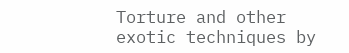Torture and other exotic techniques by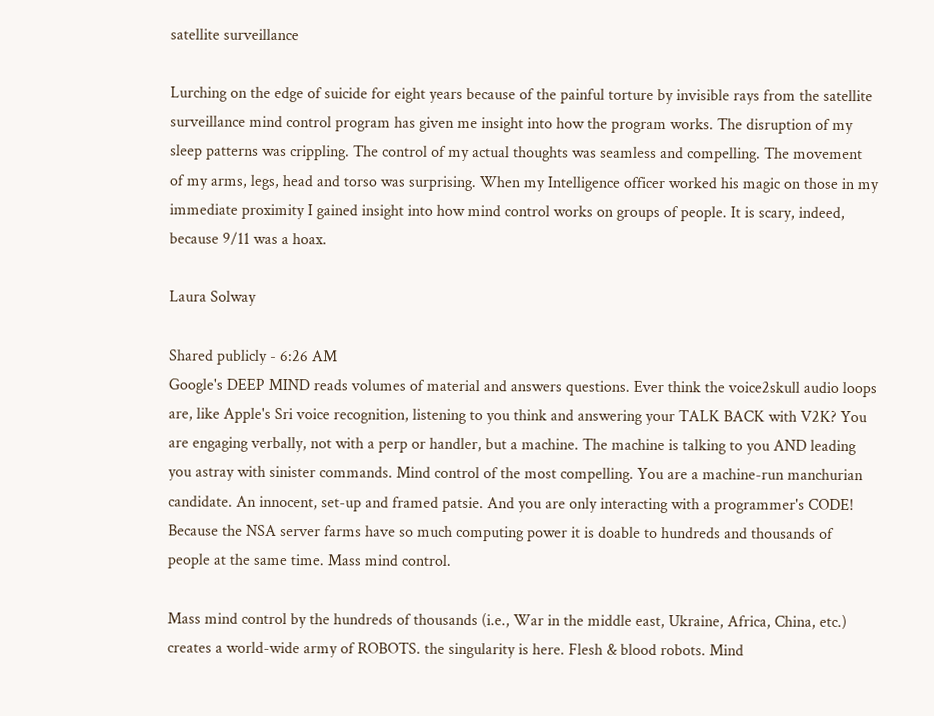satellite surveillance

Lurching on the edge of suicide for eight years because of the painful torture by invisible rays from the satellite surveillance mind control program has given me insight into how the program works. The disruption of my sleep patterns was crippling. The control of my actual thoughts was seamless and compelling. The movement of my arms, legs, head and torso was surprising. When my Intelligence officer worked his magic on those in my immediate proximity I gained insight into how mind control works on groups of people. It is scary, indeed, because 9/11 was a hoax.

Laura Solway

Shared publicly - 6:26 AM
Google's DEEP MIND reads volumes of material and answers questions. Ever think the voice2skull audio loops are, like Apple's Sri voice recognition, listening to you think and answering your TALK BACK with V2K? You are engaging verbally, not with a perp or handler, but a machine. The machine is talking to you AND leading you astray with sinister commands. Mind control of the most compelling. You are a machine-run manchurian candidate. An innocent, set-up and framed patsie. And you are only interacting with a programmer's CODE! Because the NSA server farms have so much computing power it is doable to hundreds and thousands of people at the same time. Mass mind control.

Mass mind control by the hundreds of thousands (i.e., War in the middle east, Ukraine, Africa, China, etc.) creates a world-wide army of ROBOTS. the singularity is here. Flesh & blood robots. Mind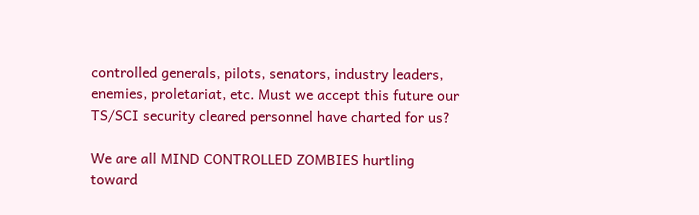controlled generals, pilots, senators, industry leaders, enemies, proletariat, etc. Must we accept this future our TS/SCI security cleared personnel have charted for us?

We are all MIND CONTROLLED ZOMBIES hurtling toward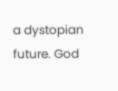a dystopian future. God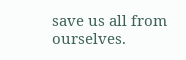save us all from ourselves.